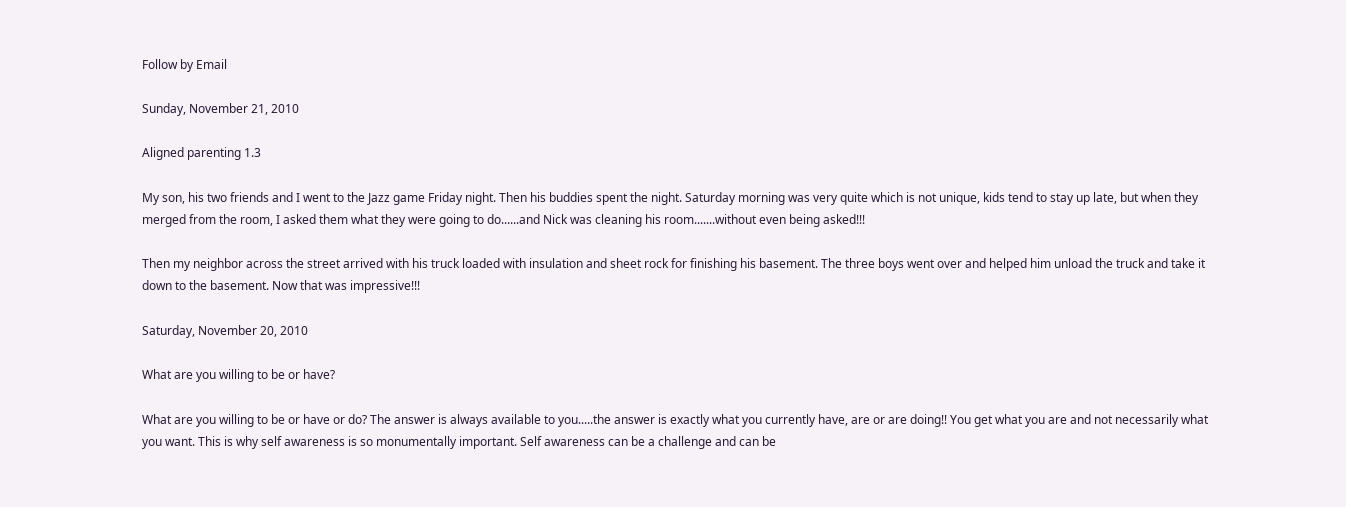Follow by Email

Sunday, November 21, 2010

Aligned parenting 1.3

My son, his two friends and I went to the Jazz game Friday night. Then his buddies spent the night. Saturday morning was very quite which is not unique, kids tend to stay up late, but when they merged from the room, I asked them what they were going to do......and Nick was cleaning his room.......without even being asked!!!

Then my neighbor across the street arrived with his truck loaded with insulation and sheet rock for finishing his basement. The three boys went over and helped him unload the truck and take it down to the basement. Now that was impressive!!!

Saturday, November 20, 2010

What are you willing to be or have?

What are you willing to be or have or do? The answer is always available to you.....the answer is exactly what you currently have, are or are doing!! You get what you are and not necessarily what you want. This is why self awareness is so monumentally important. Self awareness can be a challenge and can be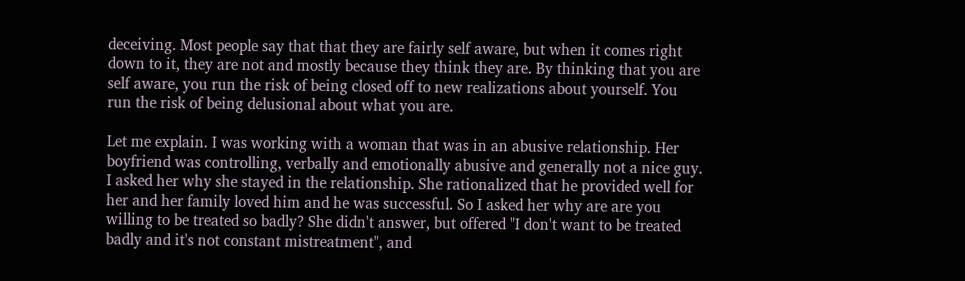deceiving. Most people say that that they are fairly self aware, but when it comes right down to it, they are not and mostly because they think they are. By thinking that you are self aware, you run the risk of being closed off to new realizations about yourself. You run the risk of being delusional about what you are.

Let me explain. I was working with a woman that was in an abusive relationship. Her boyfriend was controlling, verbally and emotionally abusive and generally not a nice guy. I asked her why she stayed in the relationship. She rationalized that he provided well for her and her family loved him and he was successful. So I asked her why are are you willing to be treated so badly? She didn't answer, but offered "I don't want to be treated badly and it's not constant mistreatment", and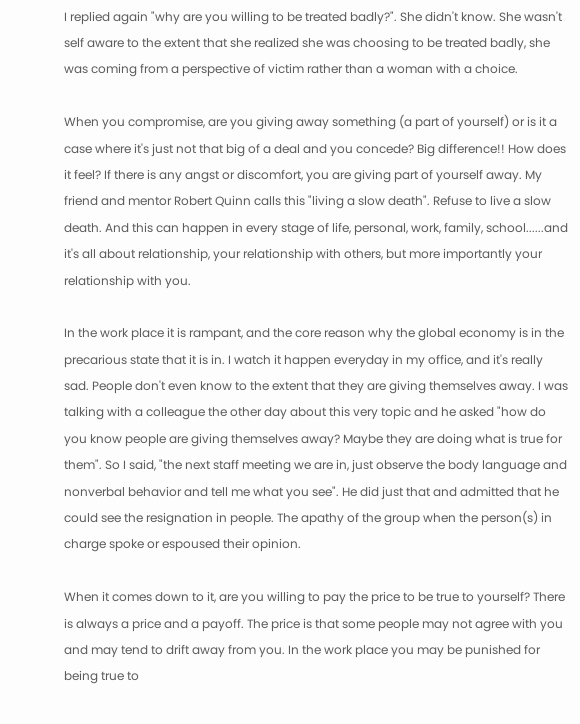I replied again "why are you willing to be treated badly?". She didn't know. She wasn't self aware to the extent that she realized she was choosing to be treated badly, she was coming from a perspective of victim rather than a woman with a choice.

When you compromise, are you giving away something (a part of yourself) or is it a case where it's just not that big of a deal and you concede? Big difference!! How does it feel? If there is any angst or discomfort, you are giving part of yourself away. My friend and mentor Robert Quinn calls this "living a slow death". Refuse to live a slow death. And this can happen in every stage of life, personal, work, family, school......and it's all about relationship, your relationship with others, but more importantly your relationship with you.

In the work place it is rampant, and the core reason why the global economy is in the precarious state that it is in. I watch it happen everyday in my office, and it's really sad. People don't even know to the extent that they are giving themselves away. I was talking with a colleague the other day about this very topic and he asked "how do you know people are giving themselves away? Maybe they are doing what is true for them". So I said, "the next staff meeting we are in, just observe the body language and nonverbal behavior and tell me what you see". He did just that and admitted that he could see the resignation in people. The apathy of the group when the person(s) in charge spoke or espoused their opinion.

When it comes down to it, are you willing to pay the price to be true to yourself? There is always a price and a payoff. The price is that some people may not agree with you and may tend to drift away from you. In the work place you may be punished for being true to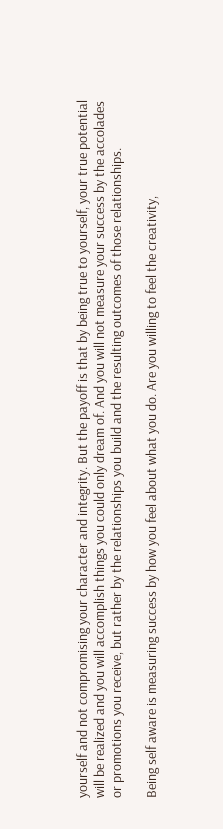yourself and not compromising your character and integrity. But the payoff is that by being true to yourself, your true potential will be realized and you will accomplish things you could only dream of. And you will not measure your success by the accolades or promotions you receive, but rather by the relationships you build and the resulting outcomes of those relationships.

Being self aware is measuring success by how you feel about what you do. Are you willing to feel the creativity,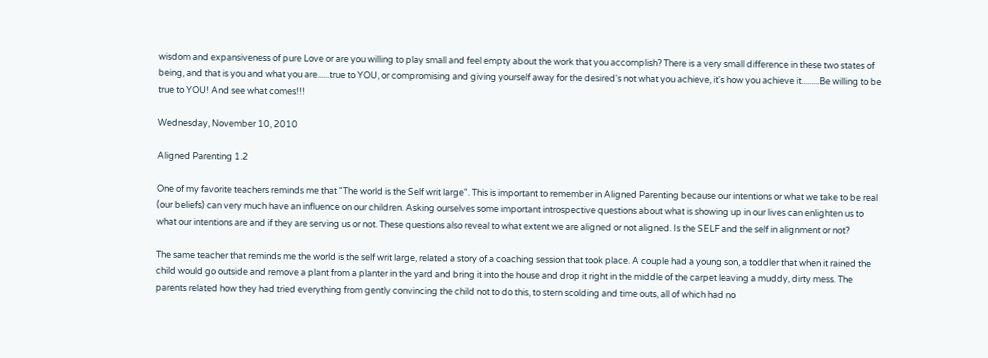wisdom and expansiveness of pure Love or are you willing to play small and feel empty about the work that you accomplish? There is a very small difference in these two states of being, and that is you and what you are......true to YOU, or compromising and giving yourself away for the desired's not what you achieve, it's how you achieve it.........Be willing to be true to YOU! And see what comes!!!

Wednesday, November 10, 2010

Aligned Parenting 1.2

One of my favorite teachers reminds me that "The world is the Self writ large". This is important to remember in Aligned Parenting because our intentions or what we take to be real (our beliefs) can very much have an influence on our children. Asking ourselves some important introspective questions about what is showing up in our lives can enlighten us to what our intentions are and if they are serving us or not. These questions also reveal to what extent we are aligned or not aligned. Is the SELF and the self in alignment or not?

The same teacher that reminds me the world is the self writ large, related a story of a coaching session that took place. A couple had a young son, a toddler that when it rained the child would go outside and remove a plant from a planter in the yard and bring it into the house and drop it right in the middle of the carpet leaving a muddy, dirty mess. The parents related how they had tried everything from gently convincing the child not to do this, to stern scolding and time outs, all of which had no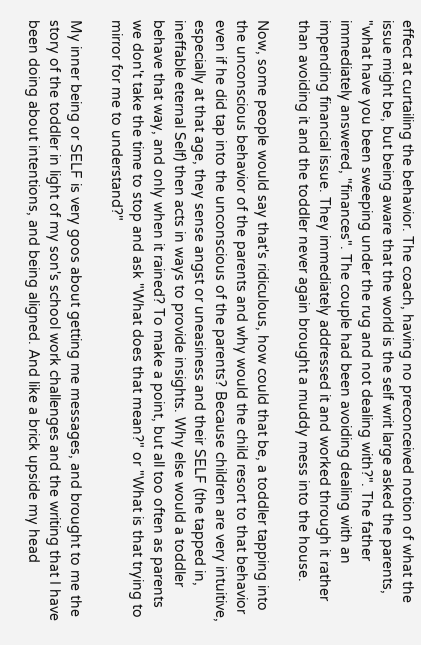effect at curtailing the behavior. The coach, having no preconceived notion of what the issue might be, but being aware that the world is the self writ large asked the parents, "what have you been sweeping under the rug and not dealing with?". The father immediately answered, "finances". The couple had been avoiding dealing with an impending financial issue. They immediately addressed it and worked through it rather than avoiding it and the toddler never again brought a muddy mess into the house.

Now, some people would say that's ridiculous, how could that be, a toddler tapping into the unconscious behavior of the parents and why would the child resort to that behavior even if he did tap into the unconscious of the parents? Because children are very intuitive, especially at that age, they sense angst or uneasiness and their SELF (the tapped in, ineffable eternal Self) then acts in ways to provide insights. Why else would a toddler behave that way, and only when it rained? To make a point, but all too often as parents we don't take the time to stop and ask "What does that mean?" or "What is that trying to mirror for me to understand?"

My inner being or SELF is very goos about getting me messages, and brought to me the story of the toddler in light of my son's school work challenges and the writing that I have been doing about intentions, and being aligned. And like a brick upside my head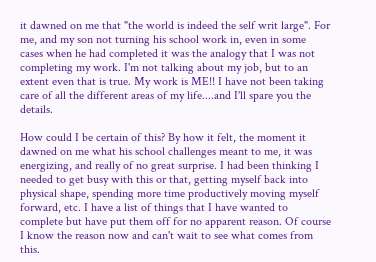it dawned on me that "the world is indeed the self writ large". For me, and my son not turning his school work in, even in some cases when he had completed it was the analogy that I was not completing my work. I'm not talking about my job, but to an extent even that is true. My work is ME!! I have not been taking care of all the different areas of my life....and I'll spare you the details.

How could I be certain of this? By how it felt, the moment it dawned on me what his school challenges meant to me, it was energizing, and really of no great surprise. I had been thinking I needed to get busy with this or that, getting myself back into physical shape, spending more time productively moving myself forward, etc. I have a list of things that I have wanted to complete but have put them off for no apparent reason. Of course I know the reason now and can't wait to see what comes from this.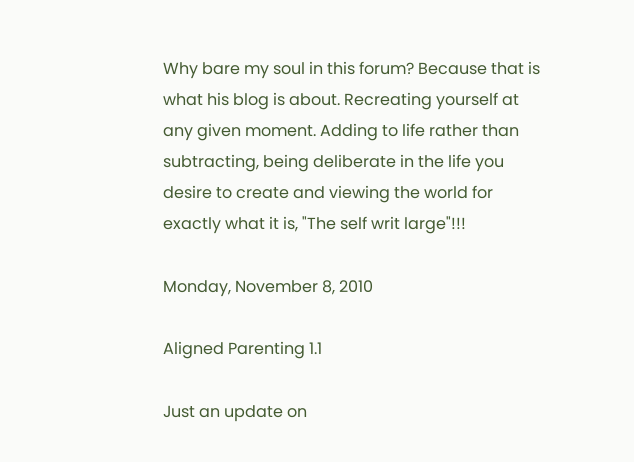Why bare my soul in this forum? Because that is what his blog is about. Recreating yourself at any given moment. Adding to life rather than subtracting, being deliberate in the life you desire to create and viewing the world for exactly what it is, "The self writ large"!!!

Monday, November 8, 2010

Aligned Parenting 1.1

Just an update on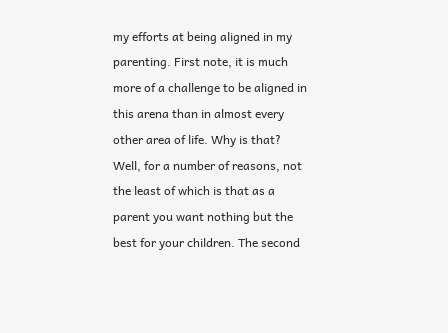my efforts at being aligned in my parenting. First note, it is much more of a challenge to be aligned in this arena than in almost every other area of life. Why is that? Well, for a number of reasons, not the least of which is that as a parent you want nothing but the best for your children. The second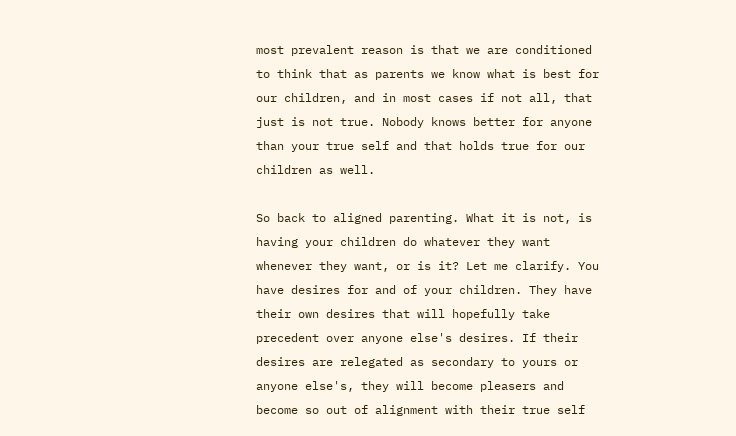most prevalent reason is that we are conditioned to think that as parents we know what is best for our children, and in most cases if not all, that just is not true. Nobody knows better for anyone than your true self and that holds true for our children as well.

So back to aligned parenting. What it is not, is having your children do whatever they want whenever they want, or is it? Let me clarify. You have desires for and of your children. They have their own desires that will hopefully take precedent over anyone else's desires. If their desires are relegated as secondary to yours or anyone else's, they will become pleasers and become so out of alignment with their true self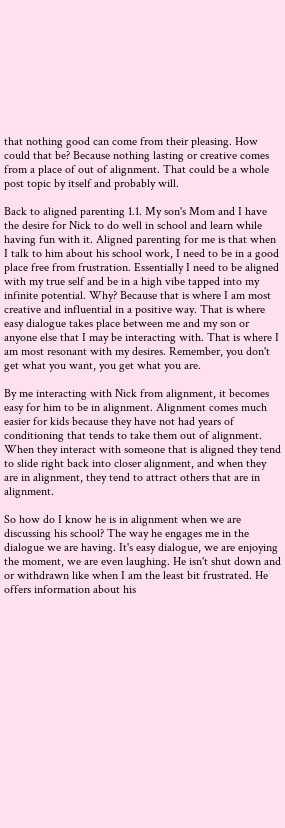that nothing good can come from their pleasing. How could that be? Because nothing lasting or creative comes from a place of out of alignment. That could be a whole post topic by itself and probably will.

Back to aligned parenting 1.1. My son's Mom and I have the desire for Nick to do well in school and learn while having fun with it. Aligned parenting for me is that when I talk to him about his school work, I need to be in a good place free from frustration. Essentially I need to be aligned with my true self and be in a high vibe tapped into my infinite potential. Why? Because that is where I am most creative and influential in a positive way. That is where easy dialogue takes place between me and my son or anyone else that I may be interacting with. That is where I am most resonant with my desires. Remember, you don't get what you want, you get what you are.

By me interacting with Nick from alignment, it becomes easy for him to be in alignment. Alignment comes much easier for kids because they have not had years of conditioning that tends to take them out of alignment. When they interact with someone that is aligned they tend to slide right back into closer alignment, and when they are in alignment, they tend to attract others that are in alignment.

So how do I know he is in alignment when we are discussing his school? The way he engages me in the dialogue we are having. It's easy dialogue, we are enjoying the moment, we are even laughing. He isn't shut down and or withdrawn like when I am the least bit frustrated. He offers information about his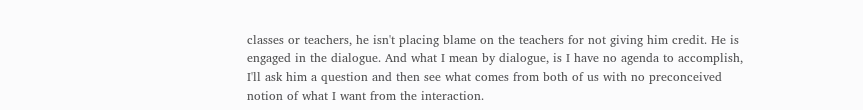classes or teachers, he isn't placing blame on the teachers for not giving him credit. He is engaged in the dialogue. And what I mean by dialogue, is I have no agenda to accomplish, I'll ask him a question and then see what comes from both of us with no preconceived notion of what I want from the interaction.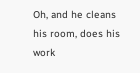Oh, and he cleans his room, does his work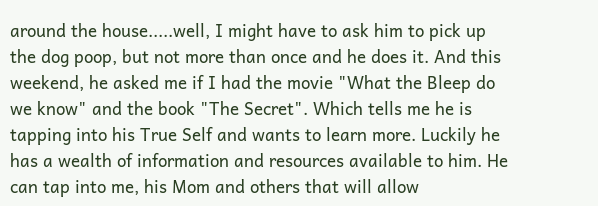around the house.....well, I might have to ask him to pick up the dog poop, but not more than once and he does it. And this weekend, he asked me if I had the movie "What the Bleep do we know" and the book "The Secret". Which tells me he is tapping into his True Self and wants to learn more. Luckily he has a wealth of information and resources available to him. He can tap into me, his Mom and others that will allow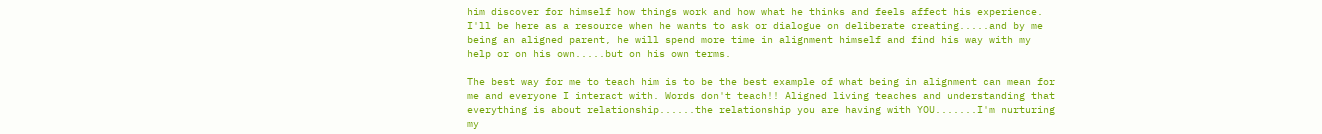him discover for himself how things work and how what he thinks and feels affect his experience. I'll be here as a resource when he wants to ask or dialogue on deliberate creating.....and by me being an aligned parent, he will spend more time in alignment himself and find his way with my help or on his own.....but on his own terms.

The best way for me to teach him is to be the best example of what being in alignment can mean for me and everyone I interact with. Words don't teach!! Aligned living teaches and understanding that everything is about relationship......the relationship you are having with YOU.......I'm nurturing my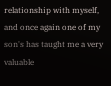relationship with myself, and once again one of my son's has taught me a very valuable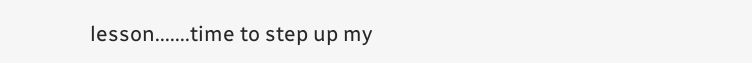lesson.......time to step up my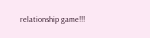relationship game!!!